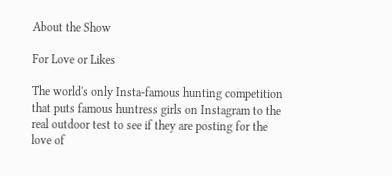About the Show

For Love or Likes

The world's only Insta-famous hunting competition that puts famous huntress girls on Instagram to the real outdoor test to see if they are posting for the love of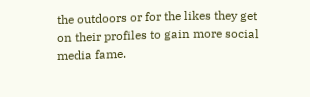the outdoors or for the likes they get on their profiles to gain more social media fame.